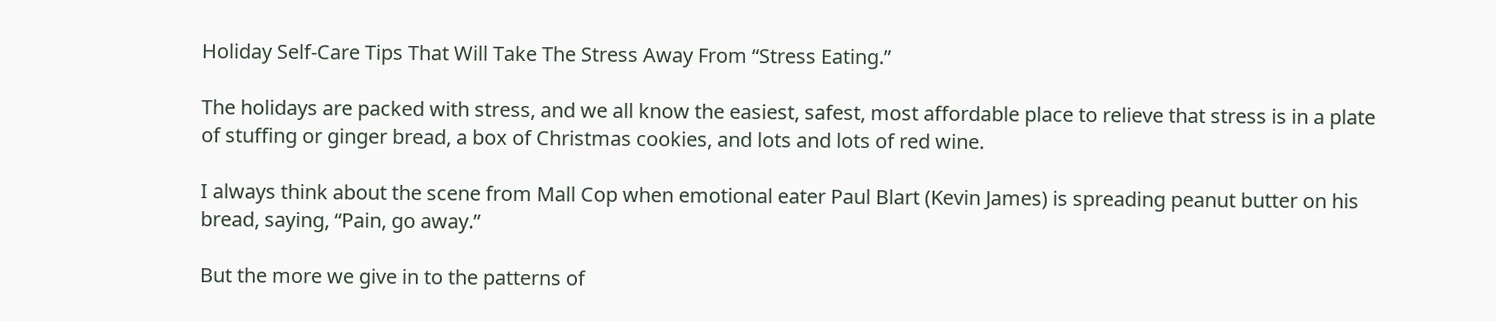Holiday Self-Care Tips That Will Take The Stress Away From “Stress Eating.”

The holidays are packed with stress, and we all know the easiest, safest, most affordable place to relieve that stress is in a plate of stuffing or ginger bread, a box of Christmas cookies, and lots and lots of red wine.

I always think about the scene from Mall Cop when emotional eater Paul Blart (Kevin James) is spreading peanut butter on his bread, saying, “Pain, go away.”

But the more we give in to the patterns of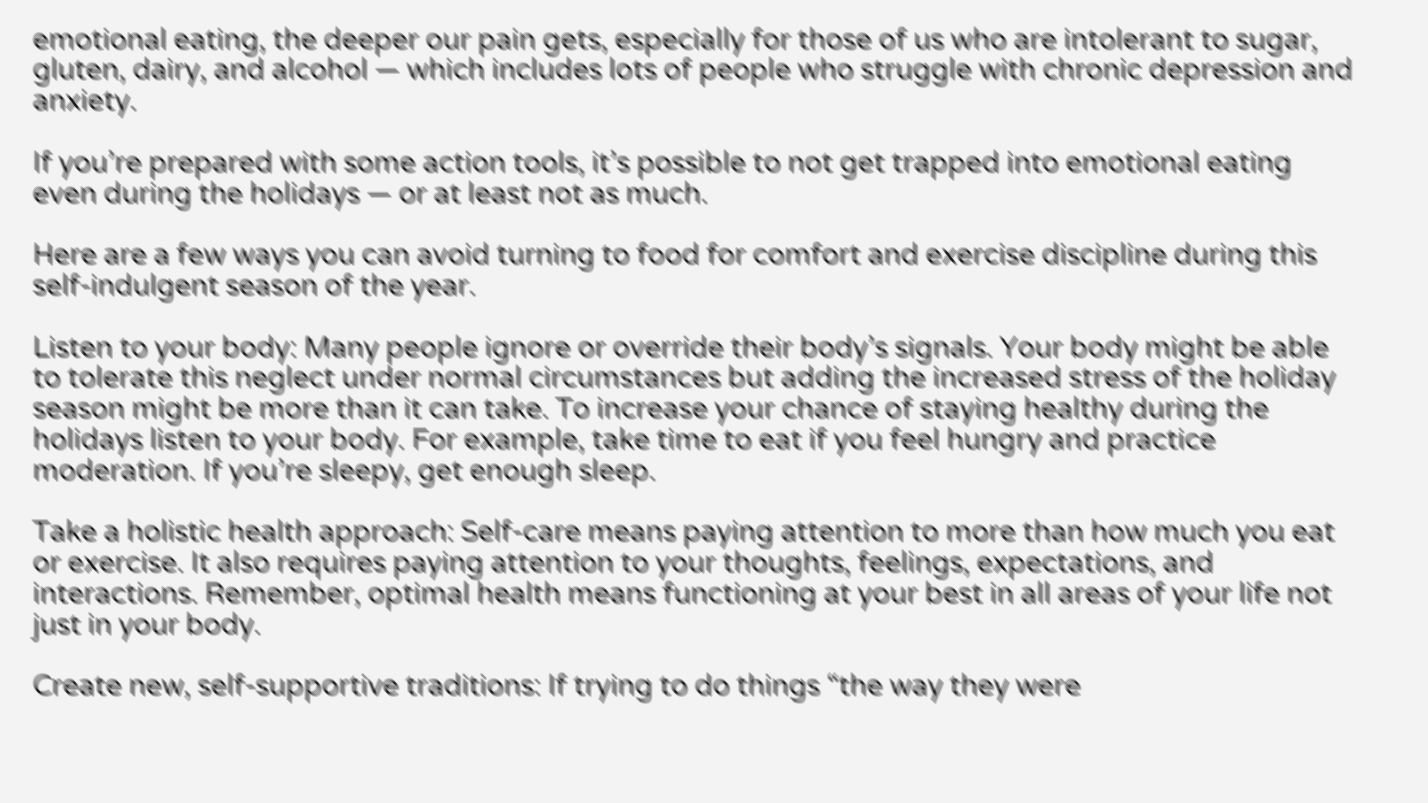emotional eating, the deeper our pain gets, especially for those of us who are intolerant to sugar, gluten, dairy, and alcohol — which includes lots of people who struggle with chronic depression and anxiety.

If you’re prepared with some action tools, it’s possible to not get trapped into emotional eating even during the holidays — or at least not as much.

Here are a few ways you can avoid turning to food for comfort and exercise discipline during this self-indulgent season of the year.

Listen to your body: Many people ignore or override their body’s signals. Your body might be able to tolerate this neglect under normal circumstances but adding the increased stress of the holiday season might be more than it can take. To increase your chance of staying healthy during the holidays listen to your body. For example, take time to eat if you feel hungry and practice moderation. If you’re sleepy, get enough sleep.

Take a holistic health approach: Self-care means paying attention to more than how much you eat or exercise. It also requires paying attention to your thoughts, feelings, expectations, and interactions. Remember, optimal health means functioning at your best in all areas of your life not just in your body.

Create new, self-supportive traditions: If trying to do things “the way they were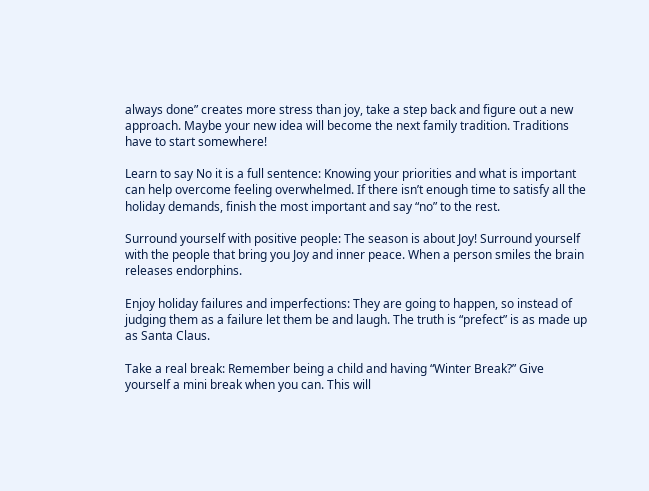always done” creates more stress than joy, take a step back and figure out a new approach. Maybe your new idea will become the next family tradition. Traditions have to start somewhere!

Learn to say No it is a full sentence: Knowing your priorities and what is important can help overcome feeling overwhelmed. If there isn’t enough time to satisfy all the holiday demands, finish the most important and say “no” to the rest.

Surround yourself with positive people: The season is about Joy! Surround yourself with the people that bring you Joy and inner peace. When a person smiles the brain releases endorphins.

Enjoy holiday failures and imperfections: They are going to happen, so instead of judging them as a failure let them be and laugh. The truth is “prefect” is as made up as Santa Claus.

Take a real break: Remember being a child and having “Winter Break?” Give yourself a mini break when you can. This will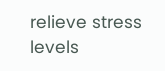relieve stress levels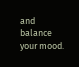and balance your mood.